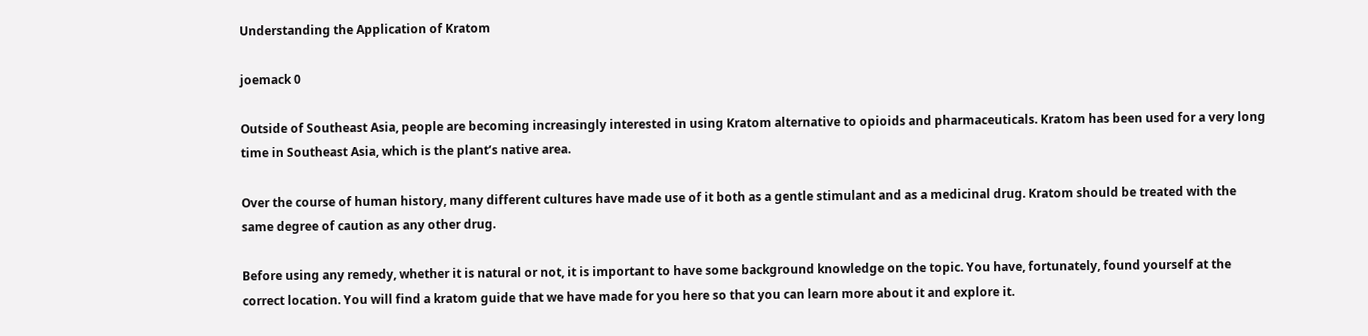Understanding the Application of Kratom

joemack 0

Outside of Southeast Asia, people are becoming increasingly interested in using Kratom alternative to opioids and pharmaceuticals. Kratom has been used for a very long time in Southeast Asia, which is the plant’s native area.

Over the course of human history, many different cultures have made use of it both as a gentle stimulant and as a medicinal drug. Kratom should be treated with the same degree of caution as any other drug.

Before using any remedy, whether it is natural or not, it is important to have some background knowledge on the topic. You have, fortunately, found yourself at the correct location. You will find a kratom guide that we have made for you here so that you can learn more about it and explore it.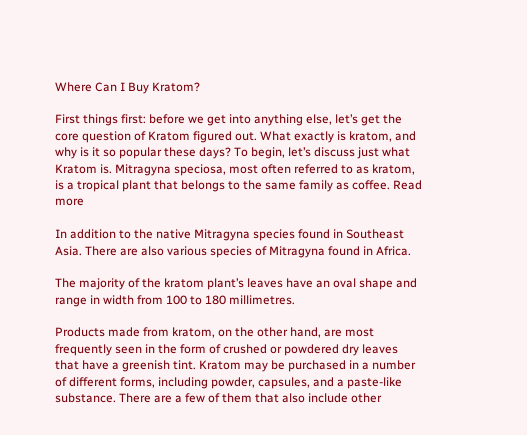Where Can I Buy Kratom?

First things first: before we get into anything else, let’s get the core question of Kratom figured out. What exactly is kratom, and why is it so popular these days? To begin, let’s discuss just what Kratom is. Mitragyna speciosa, most often referred to as kratom, is a tropical plant that belongs to the same family as coffee. Read more

In addition to the native Mitragyna species found in Southeast Asia. There are also various species of Mitragyna found in Africa.

The majority of the kratom plant’s leaves have an oval shape and range in width from 100 to 180 millimetres.

Products made from kratom, on the other hand, are most frequently seen in the form of crushed or powdered dry leaves that have a greenish tint. Kratom may be purchased in a number of different forms, including powder, capsules, and a paste-like substance. There are a few of them that also include other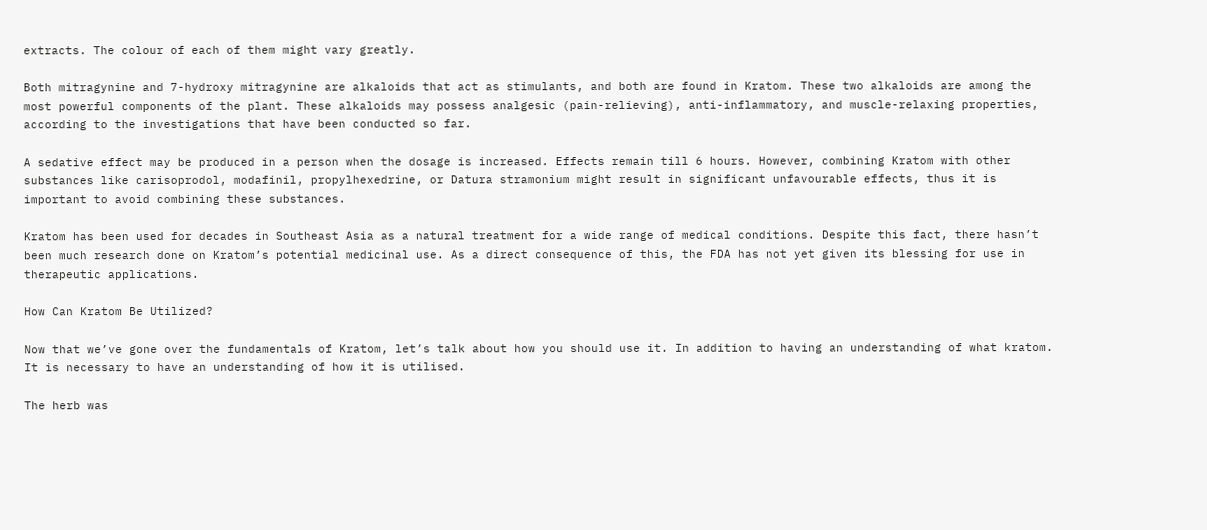extracts. The colour of each of them might vary greatly.

Both mitragynine and 7-hydroxy mitragynine are alkaloids that act as stimulants, and both are found in Kratom. These two alkaloids are among the most powerful components of the plant. These alkaloids may possess analgesic (pain-relieving), anti-inflammatory, and muscle-relaxing properties, according to the investigations that have been conducted so far.

A sedative effect may be produced in a person when the dosage is increased. Effects remain till 6 hours. However, combining Kratom with other substances like carisoprodol, modafinil, propylhexedrine, or Datura stramonium might result in significant unfavourable effects, thus it is important to avoid combining these substances.

Kratom has been used for decades in Southeast Asia as a natural treatment for a wide range of medical conditions. Despite this fact, there hasn’t been much research done on Kratom’s potential medicinal use. As a direct consequence of this, the FDA has not yet given its blessing for use in therapeutic applications.

How Can Kratom Be Utilized?

Now that we’ve gone over the fundamentals of Kratom, let’s talk about how you should use it. In addition to having an understanding of what kratom. It is necessary to have an understanding of how it is utilised.

The herb was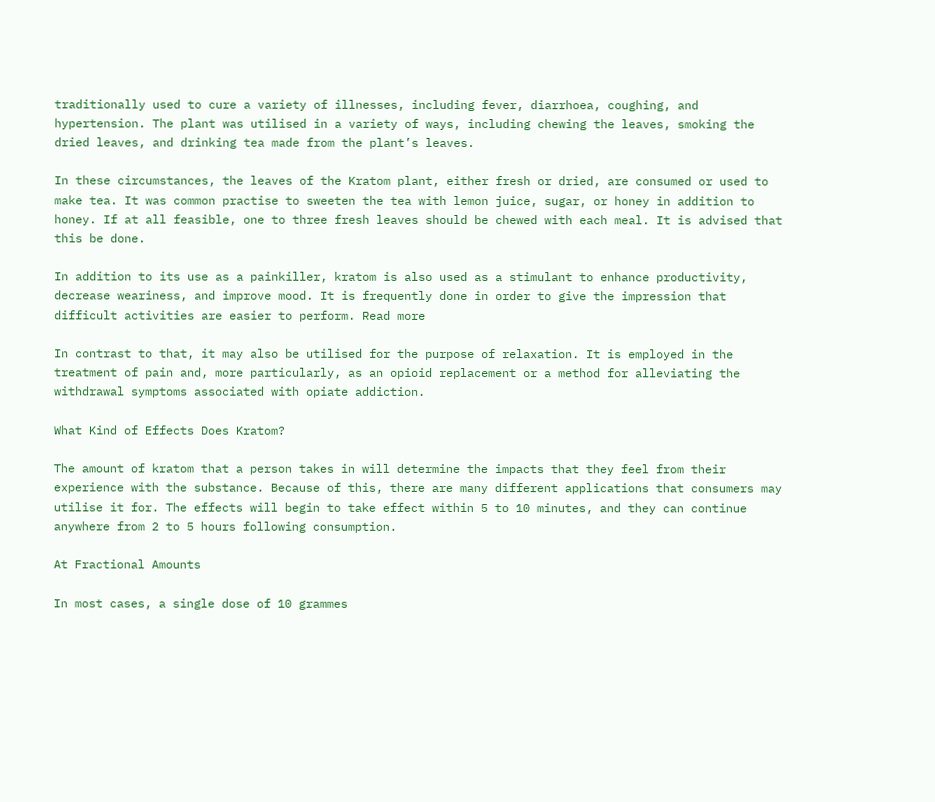traditionally used to cure a variety of illnesses, including fever, diarrhoea, coughing, and hypertension. The plant was utilised in a variety of ways, including chewing the leaves, smoking the dried leaves, and drinking tea made from the plant’s leaves.

In these circumstances, the leaves of the Kratom plant, either fresh or dried, are consumed or used to make tea. It was common practise to sweeten the tea with lemon juice, sugar, or honey in addition to honey. If at all feasible, one to three fresh leaves should be chewed with each meal. It is advised that this be done.

In addition to its use as a painkiller, kratom is also used as a stimulant to enhance productivity, decrease weariness, and improve mood. It is frequently done in order to give the impression that difficult activities are easier to perform. Read more

In contrast to that, it may also be utilised for the purpose of relaxation. It is employed in the treatment of pain and, more particularly, as an opioid replacement or a method for alleviating the withdrawal symptoms associated with opiate addiction.

What Kind of Effects Does Kratom?

The amount of kratom that a person takes in will determine the impacts that they feel from their experience with the substance. Because of this, there are many different applications that consumers may utilise it for. The effects will begin to take effect within 5 to 10 minutes, and they can continue anywhere from 2 to 5 hours following consumption.

At Fractional Amounts

In most cases, a single dose of 10 grammes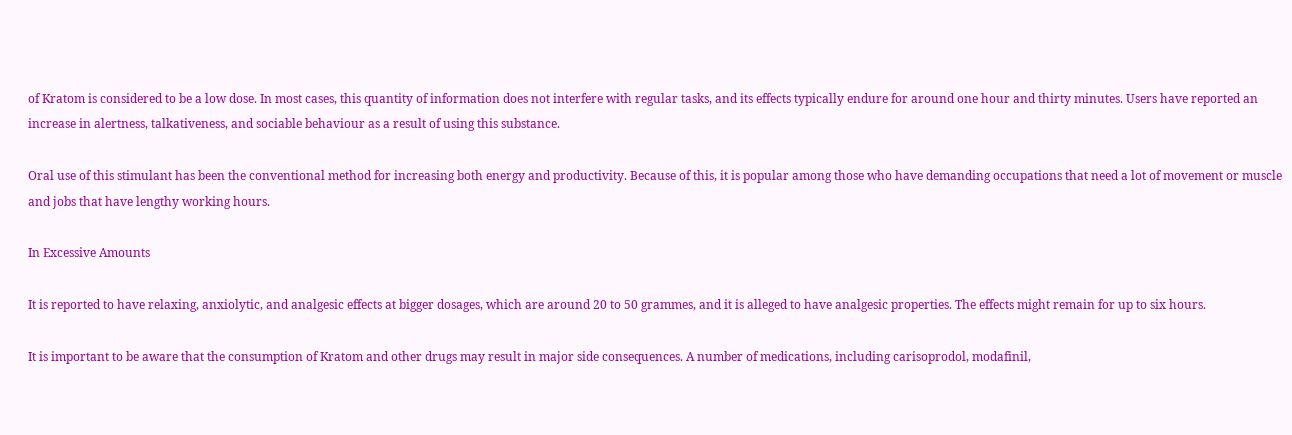of Kratom is considered to be a low dose. In most cases, this quantity of information does not interfere with regular tasks, and its effects typically endure for around one hour and thirty minutes. Users have reported an increase in alertness, talkativeness, and sociable behaviour as a result of using this substance.

Oral use of this stimulant has been the conventional method for increasing both energy and productivity. Because of this, it is popular among those who have demanding occupations that need a lot of movement or muscle and jobs that have lengthy working hours.

In Excessive Amounts

It is reported to have relaxing, anxiolytic, and analgesic effects at bigger dosages, which are around 20 to 50 grammes, and it is alleged to have analgesic properties. The effects might remain for up to six hours.

It is important to be aware that the consumption of Kratom and other drugs may result in major side consequences. A number of medications, including carisoprodol, modafinil,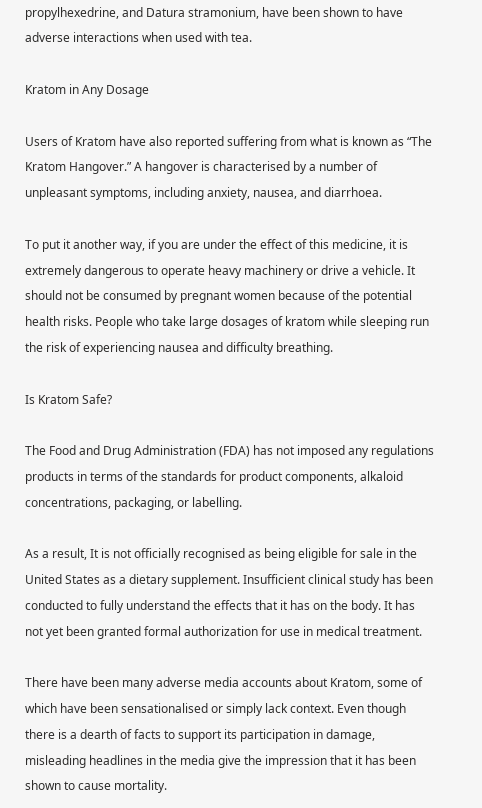propylhexedrine, and Datura stramonium, have been shown to have adverse interactions when used with tea.

Kratom in Any Dosage

Users of Kratom have also reported suffering from what is known as “The Kratom Hangover.” A hangover is characterised by a number of unpleasant symptoms, including anxiety, nausea, and diarrhoea.

To put it another way, if you are under the effect of this medicine, it is extremely dangerous to operate heavy machinery or drive a vehicle. It should not be consumed by pregnant women because of the potential health risks. People who take large dosages of kratom while sleeping run the risk of experiencing nausea and difficulty breathing.

Is Kratom Safe?

The Food and Drug Administration (FDA) has not imposed any regulations products in terms of the standards for product components, alkaloid concentrations, packaging, or labelling.

As a result, It is not officially recognised as being eligible for sale in the United States as a dietary supplement. Insufficient clinical study has been conducted to fully understand the effects that it has on the body. It has not yet been granted formal authorization for use in medical treatment.

There have been many adverse media accounts about Kratom, some of which have been sensationalised or simply lack context. Even though there is a dearth of facts to support its participation in damage, misleading headlines in the media give the impression that it has been shown to cause mortality.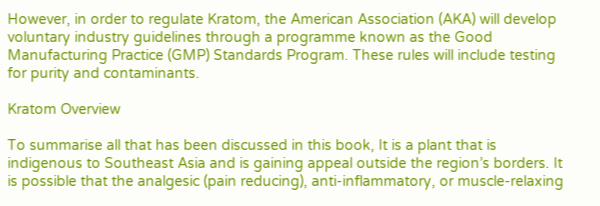However, in order to regulate Kratom, the American Association (AKA) will develop voluntary industry guidelines through a programme known as the Good Manufacturing Practice (GMP) Standards Program. These rules will include testing for purity and contaminants.

Kratom Overview

To summarise all that has been discussed in this book, It is a plant that is indigenous to Southeast Asia and is gaining appeal outside the region’s borders. It is possible that the analgesic (pain reducing), anti-inflammatory, or muscle-relaxing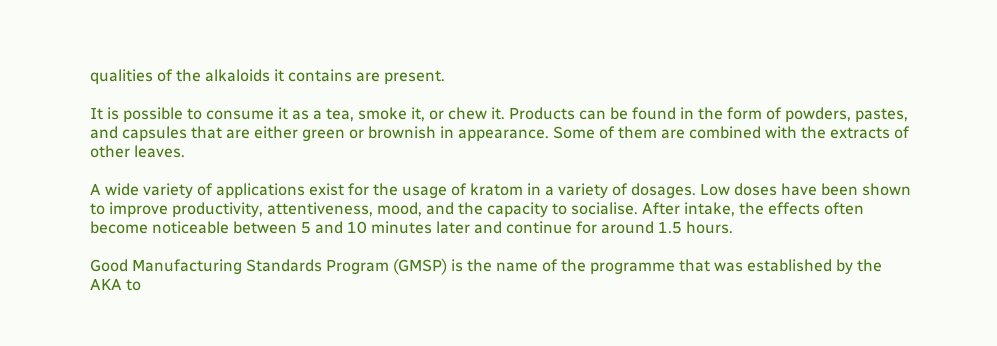qualities of the alkaloids it contains are present.

It is possible to consume it as a tea, smoke it, or chew it. Products can be found in the form of powders, pastes, and capsules that are either green or brownish in appearance. Some of them are combined with the extracts of other leaves.

A wide variety of applications exist for the usage of kratom in a variety of dosages. Low doses have been shown to improve productivity, attentiveness, mood, and the capacity to socialise. After intake, the effects often become noticeable between 5 and 10 minutes later and continue for around 1.5 hours.

Good Manufacturing Standards Program (GMSP) is the name of the programme that was established by the AKA to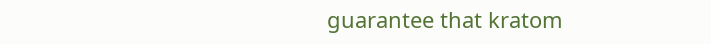guarantee that kratom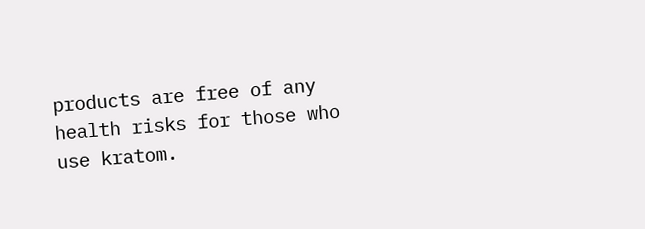products are free of any health risks for those who use kratom.